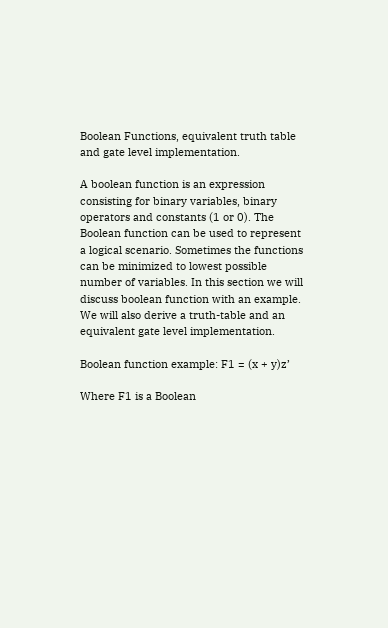Boolean Functions, equivalent truth table and gate level implementation.

A boolean function is an expression consisting for binary variables, binary operators and constants (1 or 0). The Boolean function can be used to represent a logical scenario. Sometimes the functions can be minimized to lowest possible number of variables. In this section we will discuss boolean function with an example. We will also derive a truth-table and an equivalent gate level implementation.

Boolean function example: F1 = (x + y)z’

Where F1 is a Boolean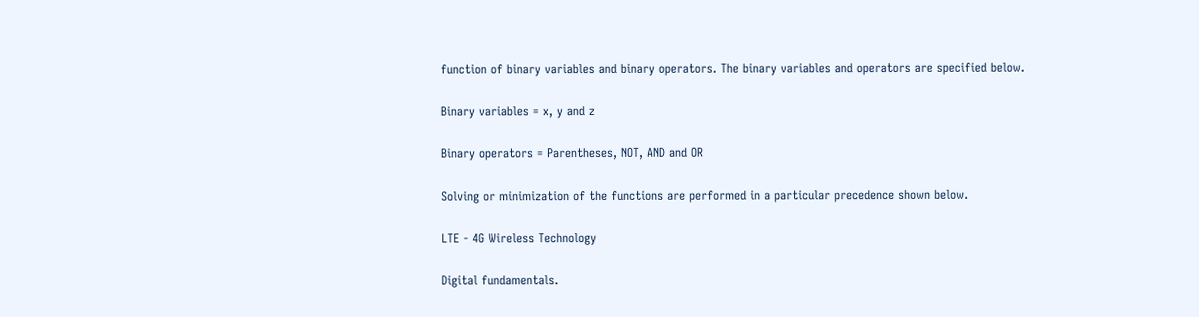function of binary variables and binary operators. The binary variables and operators are specified below.

Binary variables = x, y and z

Binary operators = Parentheses, NOT, AND and OR

Solving or minimization of the functions are performed in a particular precedence shown below.

LTE - 4G Wireless Technology

Digital fundamentals.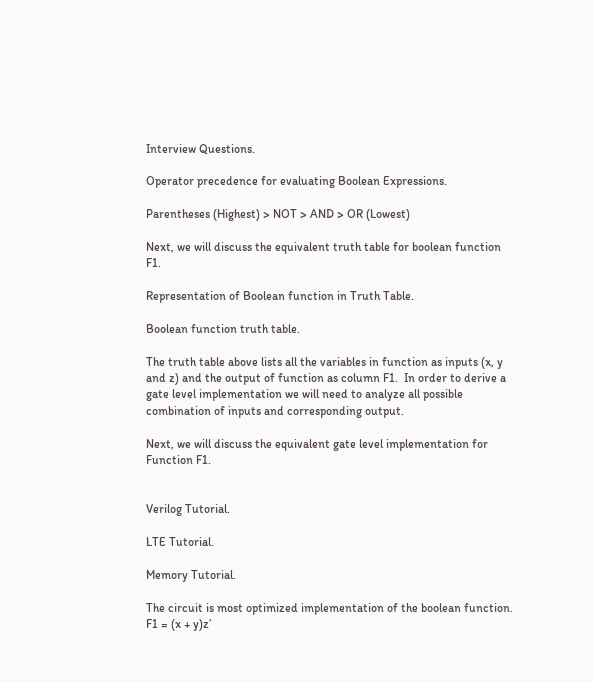Interview Questions.

Operator precedence for evaluating Boolean Expressions.

Parentheses (Highest) > NOT > AND > OR (Lowest)

Next, we will discuss the equivalent truth table for boolean function F1.

Representation of Boolean function in Truth Table.

Boolean function truth table.

The truth table above lists all the variables in function as inputs (x, y and z) and the output of function as column F1.  In order to derive a gate level implementation we will need to analyze all possible combination of inputs and corresponding output.

Next, we will discuss the equivalent gate level implementation for Function F1.


Verilog Tutorial.

LTE Tutorial.

Memory Tutorial.

The circuit is most optimized implementation of the boolean function. F1 = (x + y)z’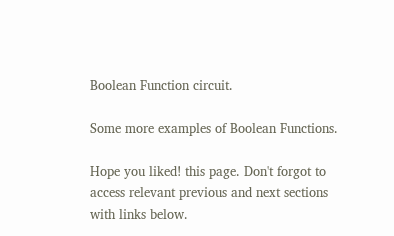Boolean Function circuit.

Some more examples of Boolean Functions.

Hope you liked! this page. Don't forgot to access relevant previous and next sections with links below.